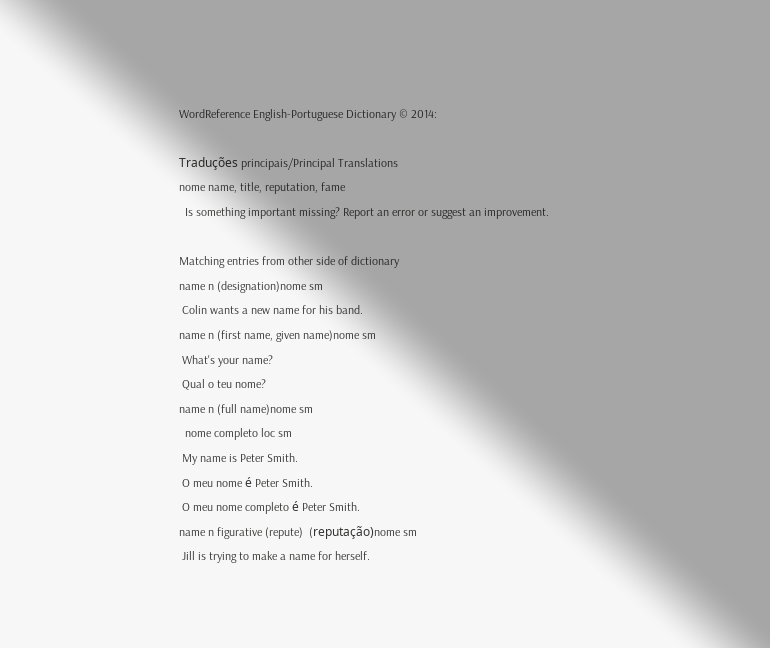WordReference English-Portuguese Dictionary © 2014:

Traduções principais/Principal Translations
nome name, title, reputation, fame
  Is something important missing? Report an error or suggest an improvement.

Matching entries from other side of dictionary
name n (designation)nome sm
 Colin wants a new name for his band.
name n (first name, given name)nome sm
 What's your name?
 Qual o teu nome?
name n (full name)nome sm
  nome completo loc sm
 My name is Peter Smith.
 O meu nome é Peter Smith.
 O meu nome completo é Peter Smith.
name n figurative (repute)  (reputação)nome sm
 Jill is trying to make a name for herself.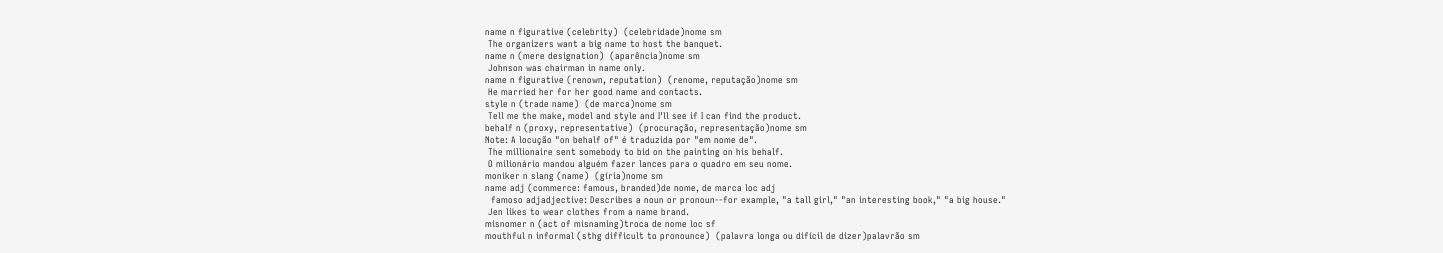name n figurative (celebrity)  (celebridade)nome sm
 The organizers want a big name to host the banquet.
name n (mere designation)  (aparência)nome sm
 Johnson was chairman in name only.
name n figurative (renown, reputation)  (renome, reputação)nome sm
 He married her for her good name and contacts.
style n (trade name)  (de marca)nome sm
 Tell me the make, model and style and I'll see if I can find the product.
behalf n (proxy, representative)  (procuração, representação)nome sm
Note: A locução "on behalf of" é traduzida por "em nome de".
 The millionaire sent somebody to bid on the painting on his behalf.
 O milionário mandou alguém fazer lances para o quadro em seu nome.
moniker n slang (name)  (gíria)nome sm
name adj (commerce: famous, branded)de nome, de marca loc adj
  famoso adjadjective: Describes a noun or pronoun--for example, "a tall girl," "an interesting book," "a big house."
 Jen likes to wear clothes from a name brand.
misnomer n (act of misnaming)troca de nome loc sf
mouthful n informal (sthg difficult to pronounce)  (palavra longa ou difícil de dizer)palavrão sm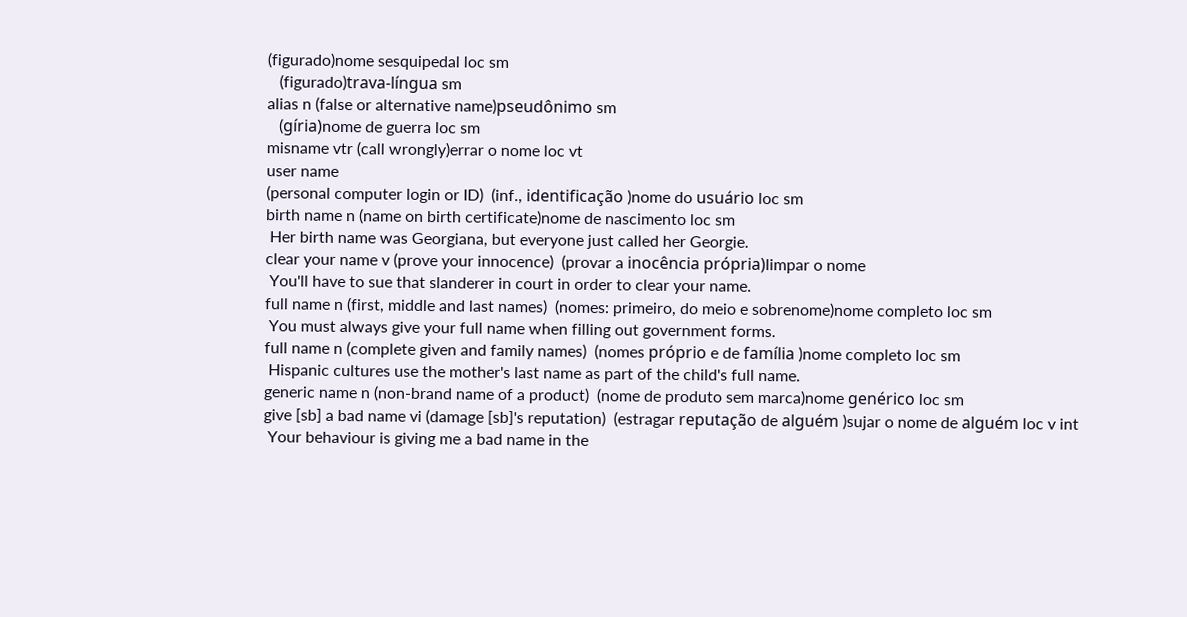(figurado)nome sesquipedal loc sm
   (figurado)trava-língua sm
alias n (false or alternative name)pseudônimo sm
   (gíria)nome de guerra loc sm
misname vtr (call wrongly)errar o nome loc vt
user name
(personal computer login or ID)  (inf., identificação )nome do usuário loc sm
birth name n (name on birth certificate)nome de nascimento loc sm
 Her birth name was Georgiana, but everyone just called her Georgie.
clear your name v (prove your innocence)  (provar a inocência própria)limpar o nome
 You'll have to sue that slanderer in court in order to clear your name.
full name n (first, middle and last names)  (nomes: primeiro, do meio e sobrenome)nome completo loc sm
 You must always give your full name when filling out government forms.
full name n (complete given and family names)  (nomes próprio e de família )nome completo loc sm
 Hispanic cultures use the mother's last name as part of the child's full name.
generic name n (non-brand name of a product)  (nome de produto sem marca)nome genérico loc sm
give [sb] a bad name vi (damage [sb]'s reputation)  (estragar reputação de alguém )sujar o nome de alguém loc v int
 Your behaviour is giving me a bad name in the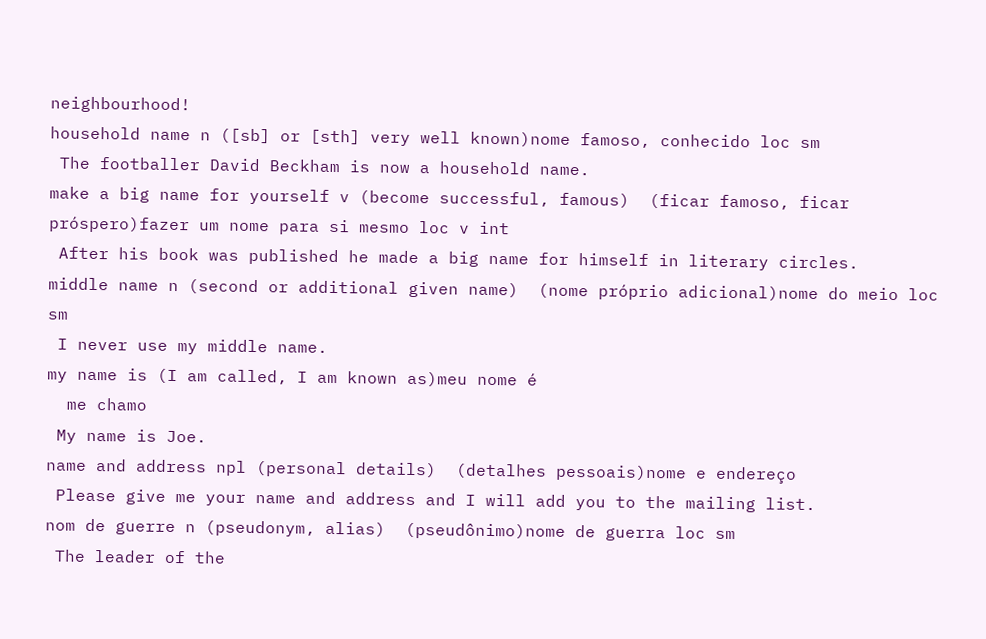neighbourhood!
household name n ([sb] or [sth] very well known)nome famoso, conhecido loc sm
 The footballer David Beckham is now a household name.
make a big name for yourself v (become successful, famous)  (ficar famoso, ficar próspero)fazer um nome para si mesmo loc v int
 After his book was published he made a big name for himself in literary circles.
middle name n (second or additional given name)  (nome próprio adicional)nome do meio loc sm
 I never use my middle name.
my name is (I am called, I am known as)meu nome é
  me chamo
 My name is Joe.
name and address npl (personal details)  (detalhes pessoais)nome e endereço
 Please give me your name and address and I will add you to the mailing list.
nom de guerre n (pseudonym, alias)  (pseudônimo)nome de guerra loc sm
 The leader of the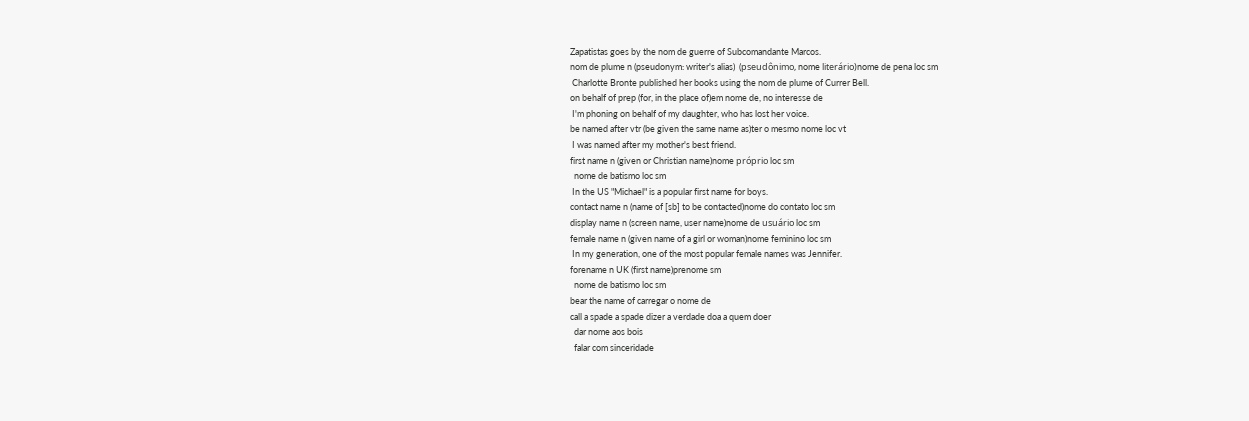Zapatistas goes by the nom de guerre of Subcomandante Marcos.
nom de plume n (pseudonym: writer's alias)  (pseudônimo, nome literário)nome de pena loc sm
 Charlotte Bronte published her books using the nom de plume of Currer Bell.
on behalf of prep (for, in the place of)em nome de, no interesse de
 I'm phoning on behalf of my daughter, who has lost her voice.
be named after vtr (be given the same name as)ter o mesmo nome loc vt
 I was named after my mother's best friend.
first name n (given or Christian name)nome próprio loc sm
  nome de batismo loc sm
 In the US "Michael" is a popular first name for boys.
contact name n (name of [sb] to be contacted)nome do contato loc sm
display name n (screen name, user name)nome de usuário loc sm
female name n (given name of a girl or woman)nome feminino loc sm
 In my generation, one of the most popular female names was Jennifer.
forename n UK (first name)prenome sm
  nome de batismo loc sm
bear the name of carregar o nome de
call a spade a spade dizer a verdade doa a quem doer
  dar nome aos bois
  falar com sinceridade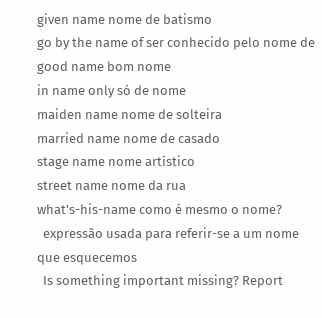given name nome de batismo
go by the name of ser conhecido pelo nome de
good name bom nome
in name only só de nome
maiden name nome de solteira
married name nome de casado
stage name nome artístico
street name nome da rua
what's-his-name como é mesmo o nome?
  expressão usada para referir-se a um nome que esquecemos
  Is something important missing? Report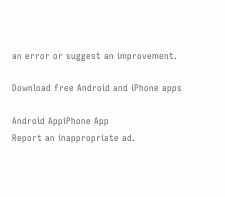an error or suggest an improvement.

Download free Android and iPhone apps

Android AppiPhone App
Report an inappropriate ad.